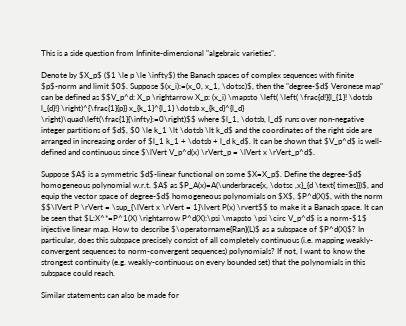This is a side question from Infinite-dimensional "algebraic varieties".

Denote by $X_p$ ($1 \le p \le \infty$) the Banach spaces of complex sequences with finite $p$-norm and limit $0$. Suppose $(x_i):=(x_0, x_1, \dotsc)$, then the "degree-$d$ Veronese map" can be defined as $$V_p^d: X_p \rightarrow X_p: (x_i) \mapsto \left( \left( \frac{d!}{l_{1}! \dotsb l_{d}!} \right)^{\frac{1}{p}} x_{k_1}^{l_1} \dotsb x_{k_d}^{l_d} \right)\quad\left(\frac{1}{\infty}:=0\right)$$ where $l_1, \dotsb, l_d$ runs over non-negative integer partitions of $d$, $0 \le k_1 \lt \dotsb \lt k_d$ and the coordinates of the right side are arranged in increasing order of $l_1 k_1 + \dotsb + l_d k_d$. It can be shown that $V_p^d$ is well-defined and continuous since $\lVert V_p^d(x) \rVert_p = \lVert x \rVert_p^d$.

Suppose $A$ is a symmetric $d$-linear functional on some $X=X_p$. Define the degree-$d$ homogeneous polynomial w.r.t. $A$ as $P_A(x)=A(\underbrace{x, \dotsc ,x}_{d \text{ times}})$, and equip the vector space of degree-$d$ homogeneous polynomials on $X$, $P^d(X)$, with the norm $$\lVert P \rVert = \sup_{\lVert x \rVert = 1}\lvert P(x) \rvert$$ to make it a Banach space. It can be seen that $L:X^*=P^1(X) \rightarrow P^d(X):\psi \mapsto \psi \circ V_p^d$ is a norm-$1$ injective linear map. How to describe $\operatorname{Ran}(L)$ as a subspace of $P^d(X)$? In particular, does this subspace precisely consist of all completely continuous (i.e. mapping weakly-convergent sequences to norm-convergent sequences) polynomials? If not, I want to know the strongest continuity (e.g. weakly-continuous on every bounded set) that the polynomials in this subspace could reach.

Similar statements can also be made for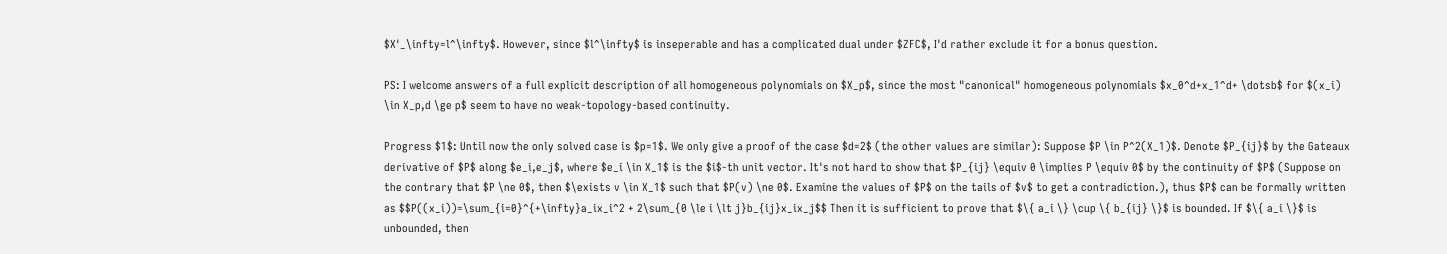$X'_\infty=l^\infty$. However, since $l^\infty$ is inseperable and has a complicated dual under $ZFC$, I'd rather exclude it for a bonus question.

PS: I welcome answers of a full explicit description of all homogeneous polynomials on $X_p$, since the most "canonical" homogeneous polynomials $x_0^d+x_1^d+ \dotsb$ for $(x_i) \in X_p,d \ge p$ seem to have no weak-topology-based continuity.

Progress $1$: Until now the only solved case is $p=1$. We only give a proof of the case $d=2$ (the other values are similar): Suppose $P \in P^2(X_1)$. Denote $P_{ij}$ by the Gateaux derivative of $P$ along $e_i,e_j$, where $e_i \in X_1$ is the $i$-th unit vector. It's not hard to show that $P_{ij} \equiv 0 \implies P \equiv 0$ by the continuity of $P$ (Suppose on the contrary that $P \ne 0$, then $\exists v \in X_1$ such that $P(v) \ne 0$. Examine the values of $P$ on the tails of $v$ to get a contradiction.), thus $P$ can be formally written as $$P((x_i))=\sum_{i=0}^{+\infty}a_ix_i^2 + 2\sum_{0 \le i \lt j}b_{ij}x_ix_j$$ Then it is sufficient to prove that $\{ a_i \} \cup \{ b_{ij} \}$ is bounded. If $\{ a_i \}$ is unbounded, then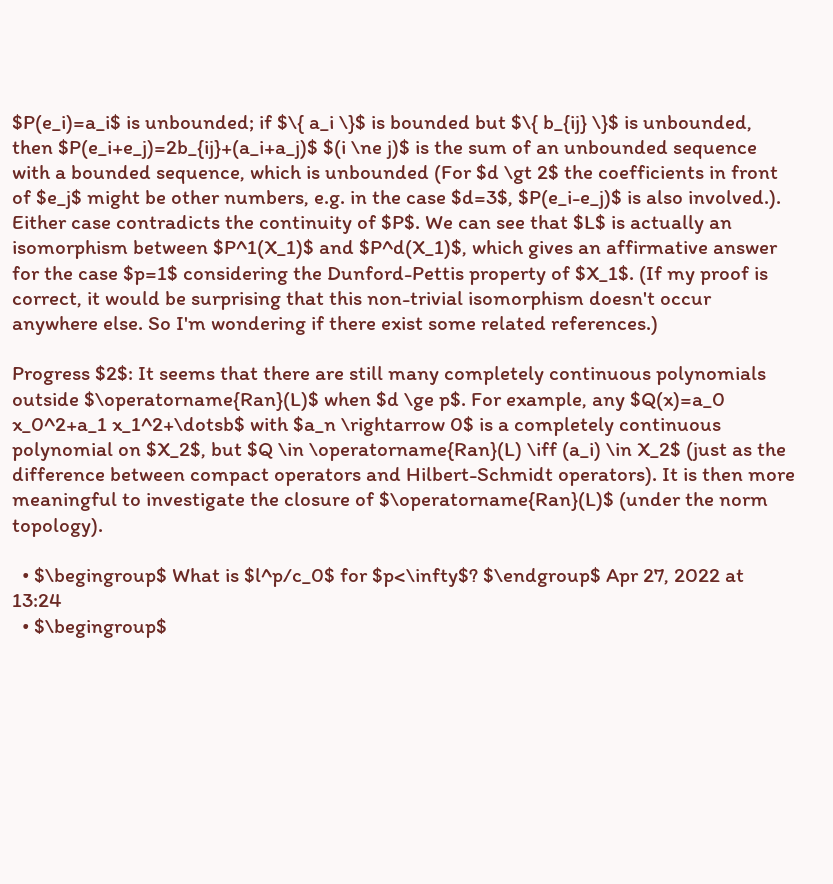$P(e_i)=a_i$ is unbounded; if $\{ a_i \}$ is bounded but $\{ b_{ij} \}$ is unbounded, then $P(e_i+e_j)=2b_{ij}+(a_i+a_j)$ $(i \ne j)$ is the sum of an unbounded sequence with a bounded sequence, which is unbounded (For $d \gt 2$ the coefficients in front of $e_j$ might be other numbers, e.g. in the case $d=3$, $P(e_i-e_j)$ is also involved.). Either case contradicts the continuity of $P$. We can see that $L$ is actually an isomorphism between $P^1(X_1)$ and $P^d(X_1)$, which gives an affirmative answer for the case $p=1$ considering the Dunford-Pettis property of $X_1$. (If my proof is correct, it would be surprising that this non-trivial isomorphism doesn't occur anywhere else. So I'm wondering if there exist some related references.)

Progress $2$: It seems that there are still many completely continuous polynomials outside $\operatorname{Ran}(L)$ when $d \ge p$. For example, any $Q(x)=a_0 x_0^2+a_1 x_1^2+\dotsb$ with $a_n \rightarrow 0$ is a completely continuous polynomial on $X_2$, but $Q \in \operatorname{Ran}(L) \iff (a_i) \in X_2$ (just as the difference between compact operators and Hilbert-Schmidt operators). It is then more meaningful to investigate the closure of $\operatorname{Ran}(L)$ (under the norm topology).

  • $\begingroup$ What is $l^p/c_0$ for $p<\infty$? $\endgroup$ Apr 27, 2022 at 13:24
  • $\begingroup$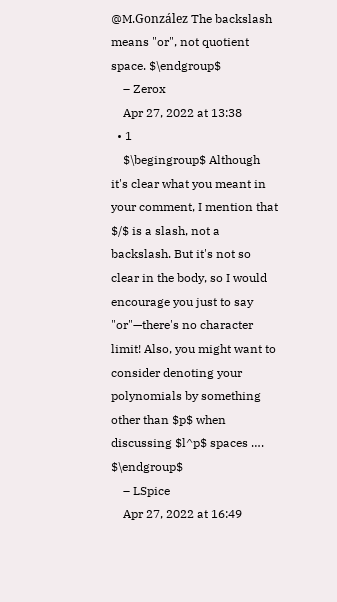@M.González The backslash means "or", not quotient space. $\endgroup$
    – Zerox
    Apr 27, 2022 at 13:38
  • 1
    $\begingroup$ Although it's clear what you meant in your comment, I mention that $/$ is a slash, not a backslash. But it's not so clear in the body, so I would encourage you just to say "or"—there's no character limit! Also, you might want to consider denoting your polynomials by something other than $p$ when discussing $l^p$ spaces …. $\endgroup$
    – LSpice
    Apr 27, 2022 at 16:49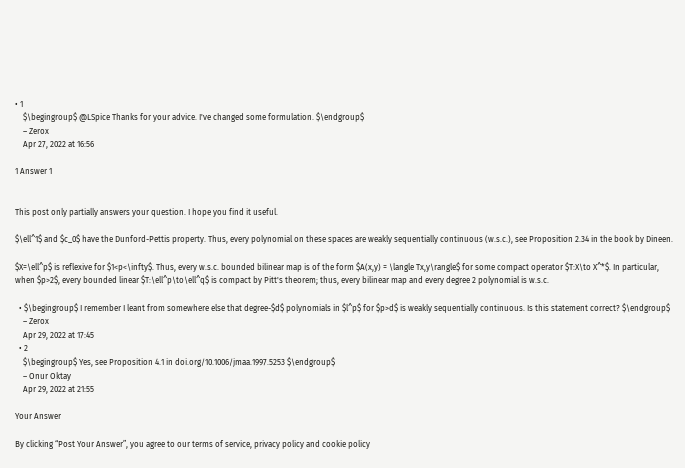• 1
    $\begingroup$ @LSpice Thanks for your advice. I've changed some formulation. $\endgroup$
    – Zerox
    Apr 27, 2022 at 16:56

1 Answer 1


This post only partially answers your question. I hope you find it useful.

$\ell^1$ and $c_0$ have the Dunford-Pettis property. Thus, every polynomial on these spaces are weakly sequentially continuous (w.s.c.), see Proposition 2.34 in the book by Dineen.

$X=\ell^p$ is reflexive for $1<p<\infty$. Thus, every w.s.c. bounded bilinear map is of the form $A(x,y) = \langle Tx,y\rangle$ for some compact operator $T:X\to X^*$. In particular, when $p>2$, every bounded linear $T:\ell^p\to\ell^q$ is compact by Pitt's theorem; thus, every bilinear map and every degree 2 polynomial is w.s.c.

  • $\begingroup$ I remember I leant from somewhere else that degree-$d$ polynomials in $l^p$ for $p>d$ is weakly sequentially continuous. Is this statement correct? $\endgroup$
    – Zerox
    Apr 29, 2022 at 17:45
  • 2
    $\begingroup$ Yes, see Proposition 4.1 in doi.org/10.1006/jmaa.1997.5253 $\endgroup$
    – Onur Oktay
    Apr 29, 2022 at 21:55

Your Answer

By clicking “Post Your Answer”, you agree to our terms of service, privacy policy and cookie policy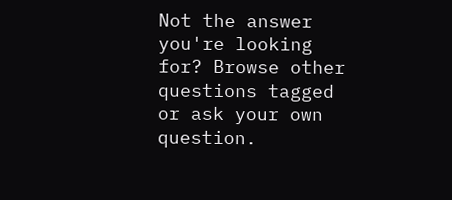Not the answer you're looking for? Browse other questions tagged or ask your own question.